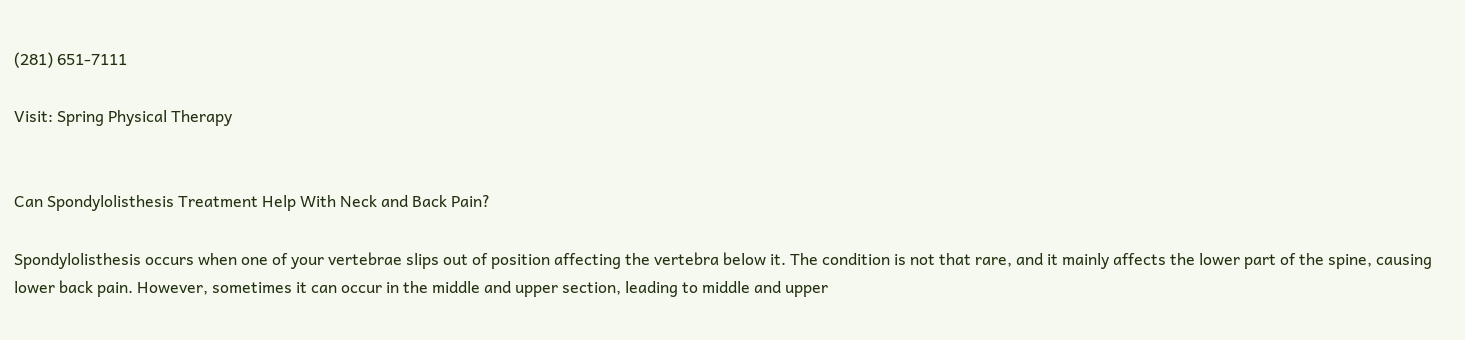(281) 651-7111

Visit: Spring Physical Therapy


Can Spondylolisthesis Treatment Help With Neck and Back Pain?

Spondylolisthesis occurs when one of your vertebrae slips out of position affecting the vertebra below it. The condition is not that rare, and it mainly affects the lower part of the spine, causing lower back pain. However, sometimes it can occur in the middle and upper section, leading to middle and upper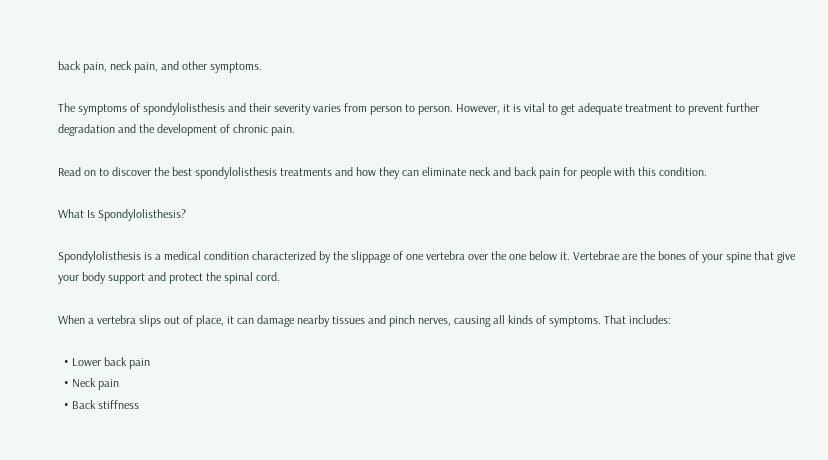back pain, neck pain, and other symptoms.

The symptoms of spondylolisthesis and their severity varies from person to person. However, it is vital to get adequate treatment to prevent further degradation and the development of chronic pain.

Read on to discover the best spondylolisthesis treatments and how they can eliminate neck and back pain for people with this condition.

What Is Spondylolisthesis?

Spondylolisthesis is a medical condition characterized by the slippage of one vertebra over the one below it. Vertebrae are the bones of your spine that give your body support and protect the spinal cord.

When a vertebra slips out of place, it can damage nearby tissues and pinch nerves, causing all kinds of symptoms. That includes:

  • Lower back pain
  • Neck pain
  • Back stiffness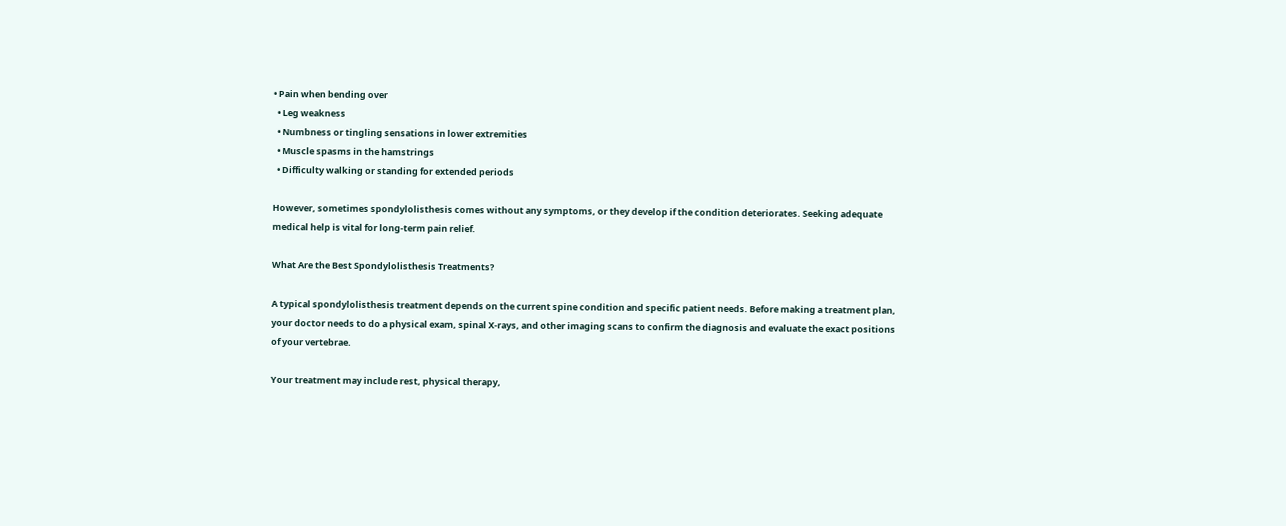• Pain when bending over
  • Leg weakness
  • Numbness or tingling sensations in lower extremities
  • Muscle spasms in the hamstrings
  • Difficulty walking or standing for extended periods

However, sometimes spondylolisthesis comes without any symptoms, or they develop if the condition deteriorates. Seeking adequate medical help is vital for long-term pain relief.

What Are the Best Spondylolisthesis Treatments?

A typical spondylolisthesis treatment depends on the current spine condition and specific patient needs. Before making a treatment plan, your doctor needs to do a physical exam, spinal X-rays, and other imaging scans to confirm the diagnosis and evaluate the exact positions of your vertebrae.

Your treatment may include rest, physical therapy,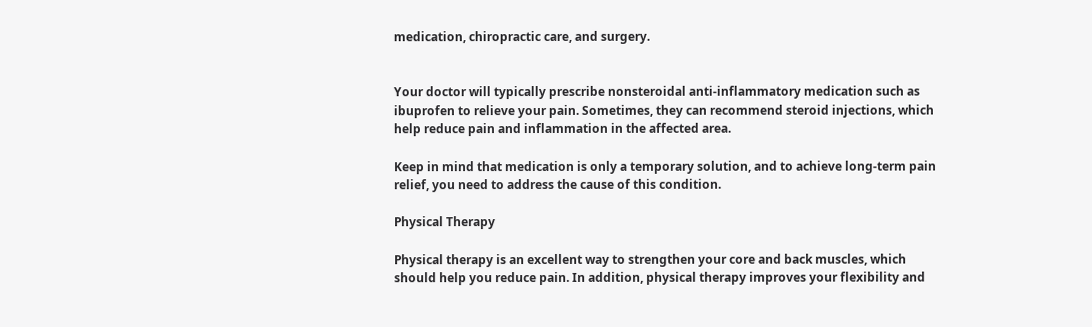medication, chiropractic care, and surgery.


Your doctor will typically prescribe nonsteroidal anti-inflammatory medication such as ibuprofen to relieve your pain. Sometimes, they can recommend steroid injections, which help reduce pain and inflammation in the affected area.

Keep in mind that medication is only a temporary solution, and to achieve long-term pain relief, you need to address the cause of this condition.

Physical Therapy

Physical therapy is an excellent way to strengthen your core and back muscles, which should help you reduce pain. In addition, physical therapy improves your flexibility and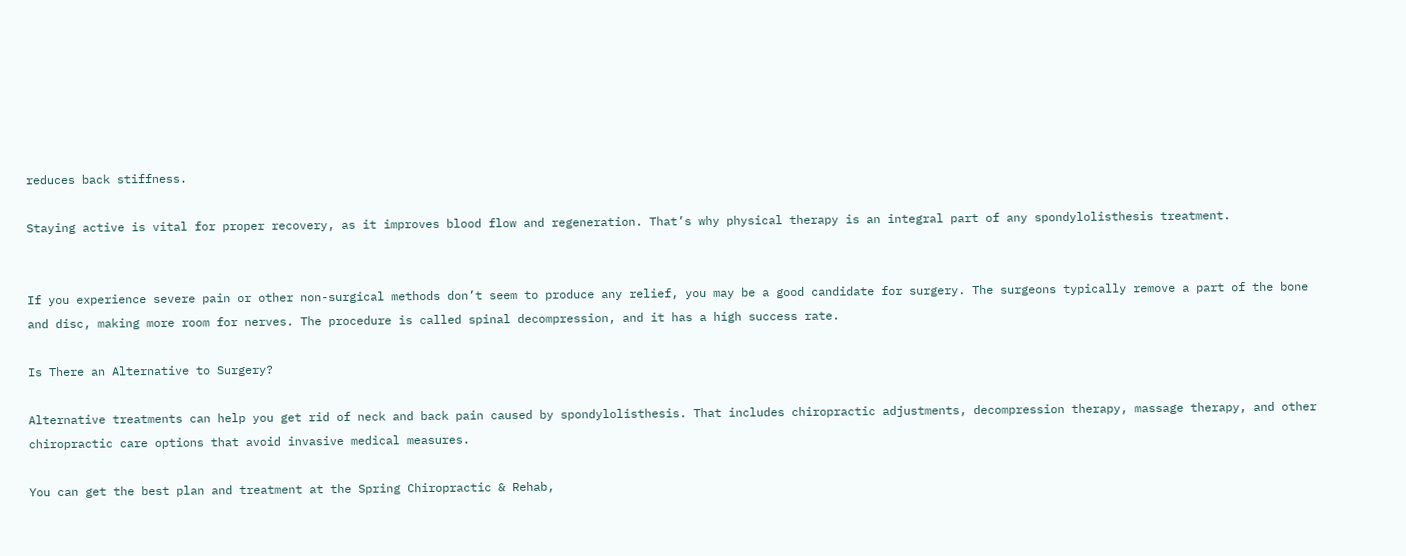reduces back stiffness.

Staying active is vital for proper recovery, as it improves blood flow and regeneration. That’s why physical therapy is an integral part of any spondylolisthesis treatment.


If you experience severe pain or other non-surgical methods don’t seem to produce any relief, you may be a good candidate for surgery. The surgeons typically remove a part of the bone and disc, making more room for nerves. The procedure is called spinal decompression, and it has a high success rate.

Is There an Alternative to Surgery?

Alternative treatments can help you get rid of neck and back pain caused by spondylolisthesis. That includes chiropractic adjustments, decompression therapy, massage therapy, and other chiropractic care options that avoid invasive medical measures.

You can get the best plan and treatment at the Spring Chiropractic & Rehab,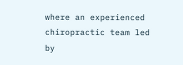where an experienced chiropractic team led by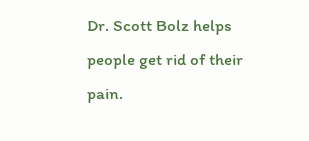Dr. Scott Bolz helps people get rid of their pain.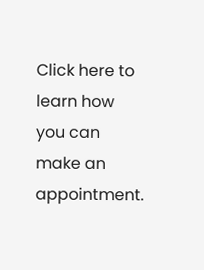Click here to learn how you can make an appointment.